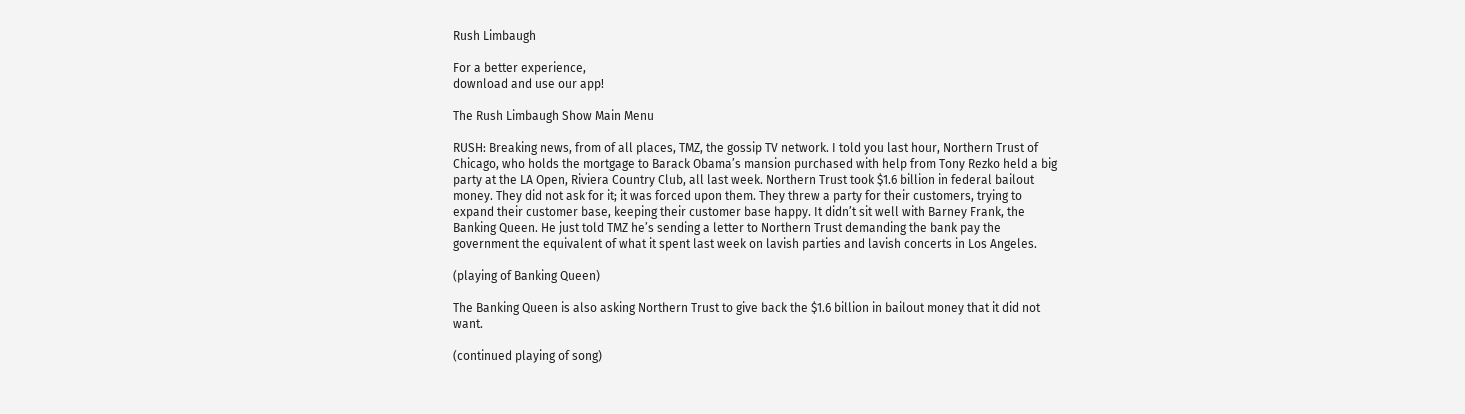Rush Limbaugh

For a better experience,
download and use our app!

The Rush Limbaugh Show Main Menu

RUSH: Breaking news, from of all places, TMZ, the gossip TV network. I told you last hour, Northern Trust of Chicago, who holds the mortgage to Barack Obama’s mansion purchased with help from Tony Rezko held a big party at the LA Open, Riviera Country Club, all last week. Northern Trust took $1.6 billion in federal bailout money. They did not ask for it; it was forced upon them. They threw a party for their customers, trying to expand their customer base, keeping their customer base happy. It didn’t sit well with Barney Frank, the Banking Queen. He just told TMZ he’s sending a letter to Northern Trust demanding the bank pay the government the equivalent of what it spent last week on lavish parties and lavish concerts in Los Angeles.

(playing of Banking Queen)

The Banking Queen is also asking Northern Trust to give back the $1.6 billion in bailout money that it did not want.

(continued playing of song)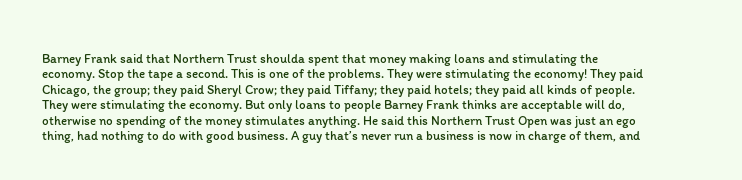Barney Frank said that Northern Trust shoulda spent that money making loans and stimulating the economy. Stop the tape a second. This is one of the problems. They were stimulating the economy! They paid Chicago, the group; they paid Sheryl Crow; they paid Tiffany; they paid hotels; they paid all kinds of people. They were stimulating the economy. But only loans to people Barney Frank thinks are acceptable will do, otherwise no spending of the money stimulates anything. He said this Northern Trust Open was just an ego thing, had nothing to do with good business. A guy that’s never run a business is now in charge of them, and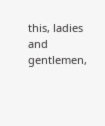this, ladies and gentlemen,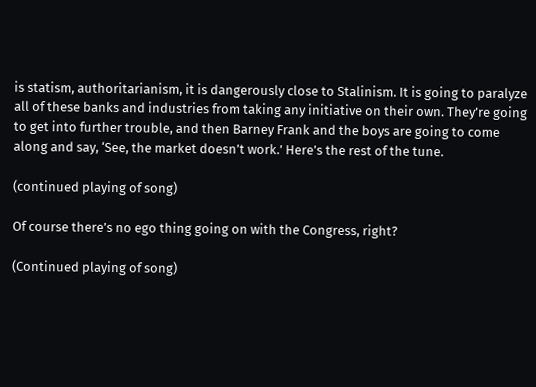is statism, authoritarianism, it is dangerously close to Stalinism. It is going to paralyze all of these banks and industries from taking any initiative on their own. They’re going to get into further trouble, and then Barney Frank and the boys are going to come along and say, ‘See, the market doesn’t work.’ Here’s the rest of the tune.

(continued playing of song)

Of course there’s no ego thing going on with the Congress, right?

(Continued playing of song)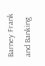Barney Frank and Banking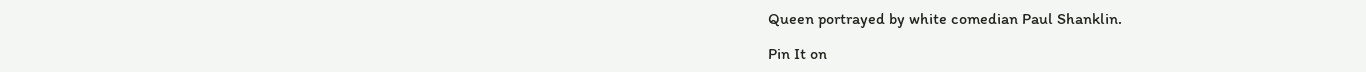Queen portrayed by white comedian Paul Shanklin.

Pin It on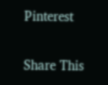Pinterest

Share This